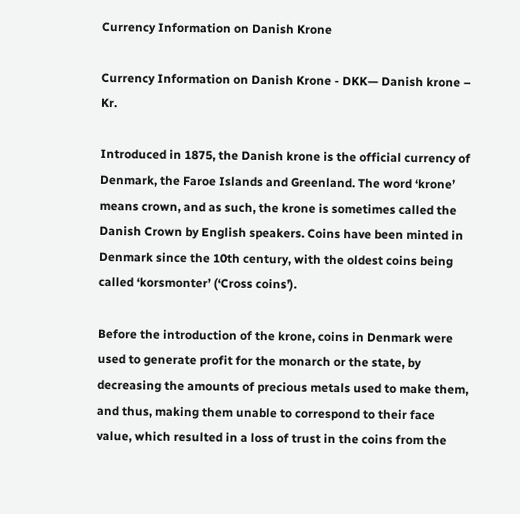Currency Information on Danish Krone

Currency Information on Danish Krone - DKK— Danish krone – Kr.

Introduced in 1875, the Danish krone is the official currency of Denmark, the Faroe Islands and Greenland. The word ‘krone’ means crown, and as such, the krone is sometimes called the Danish Crown by English speakers. Coins have been minted in Denmark since the 10th century, with the oldest coins being called ‘korsmonter’ (‘Cross coins’).

Before the introduction of the krone, coins in Denmark were used to generate profit for the monarch or the state, by decreasing the amounts of precious metals used to make them, and thus, making them unable to correspond to their face value, which resulted in a loss of trust in the coins from the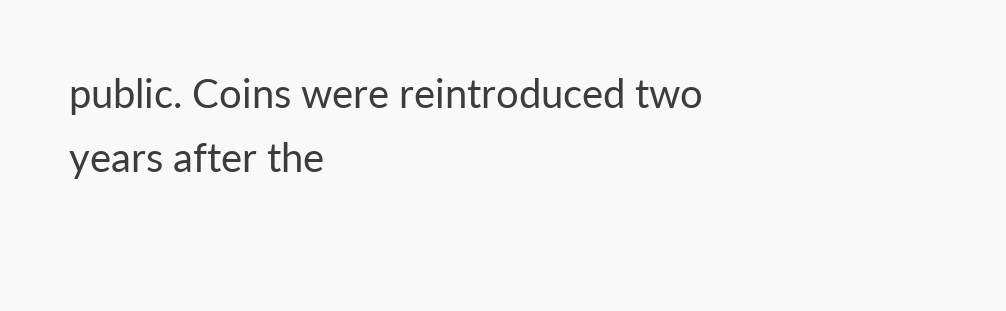public. Coins were reintroduced two years after the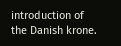introduction of the Danish krone.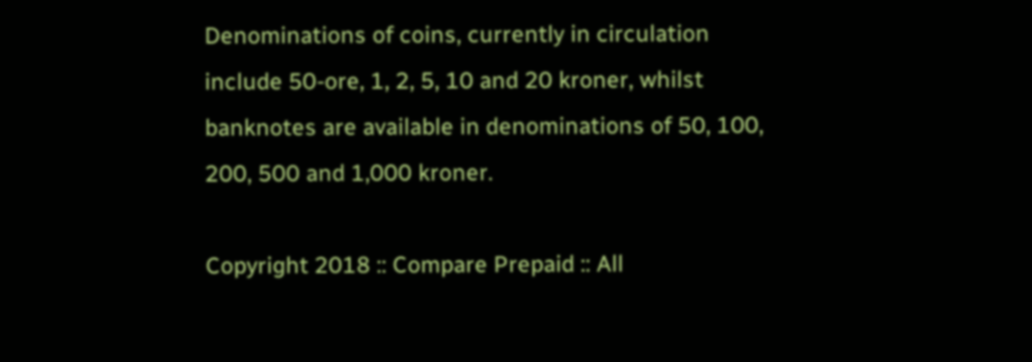Denominations of coins, currently in circulation include 50-ore, 1, 2, 5, 10 and 20 kroner, whilst banknotes are available in denominations of 50, 100, 200, 500 and 1,000 kroner.

Copyright 2018 :: Compare Prepaid :: All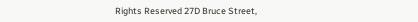Rights Reserved 27D Bruce Street,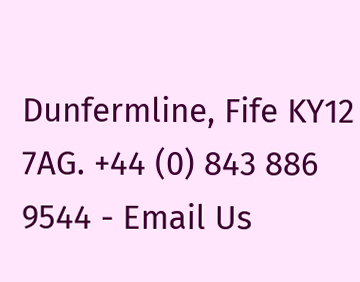Dunfermline, Fife KY12 7AG. +44 (0) 843 886 9544 - Email Us